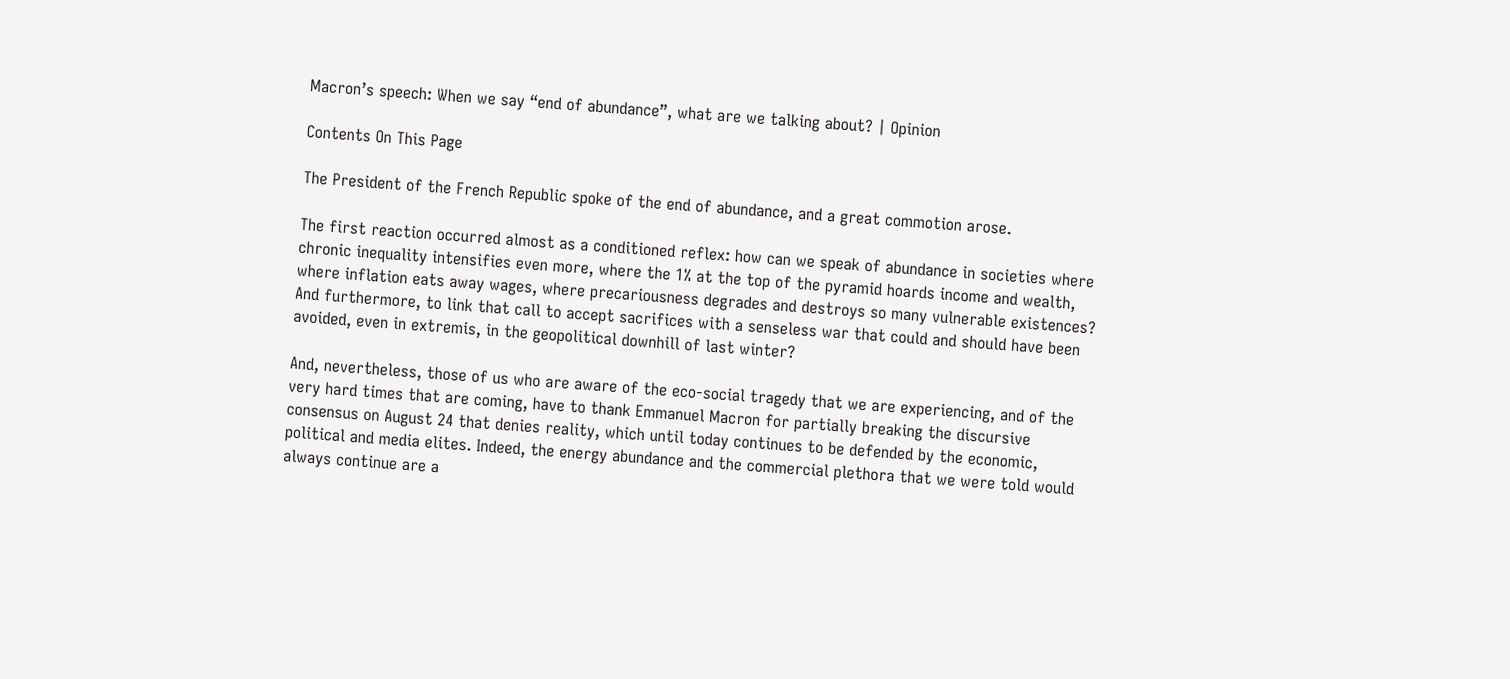Macron’s speech: When we say “end of abundance”, what are we talking about? | Opinion

Contents On This Page

The President of the French Republic spoke of the end of abundance, and a great commotion arose.

The first reaction occurred almost as a conditioned reflex: how can we speak of abundance in societies where chronic inequality intensifies even more, where the 1% at the top of the pyramid hoards income and wealth, where inflation eats away wages, where precariousness degrades and destroys so many vulnerable existences? And furthermore, to link that call to accept sacrifices with a senseless war that could and should have been avoided, even in extremis, in the geopolitical downhill of last winter?

And, nevertheless, those of us who are aware of the eco-social tragedy that we are experiencing, and of the very hard times that are coming, have to thank Emmanuel Macron for partially breaking the discursive consensus on August 24 that denies reality, which until today continues to be defended by the economic, political and media elites. Indeed, the energy abundance and the commercial plethora that we were told would always continue are a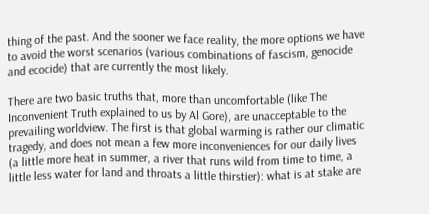thing of the past. And the sooner we face reality, the more options we have to avoid the worst scenarios (various combinations of fascism, genocide and ecocide) that are currently the most likely.

There are two basic truths that, more than uncomfortable (like The Inconvenient Truth explained to us by Al Gore), are unacceptable to the prevailing worldview. The first is that global warming is rather our climatic tragedy, and does not mean a few more inconveniences for our daily lives (a little more heat in summer, a river that runs wild from time to time, a little less water for land and throats a little thirstier): what is at stake are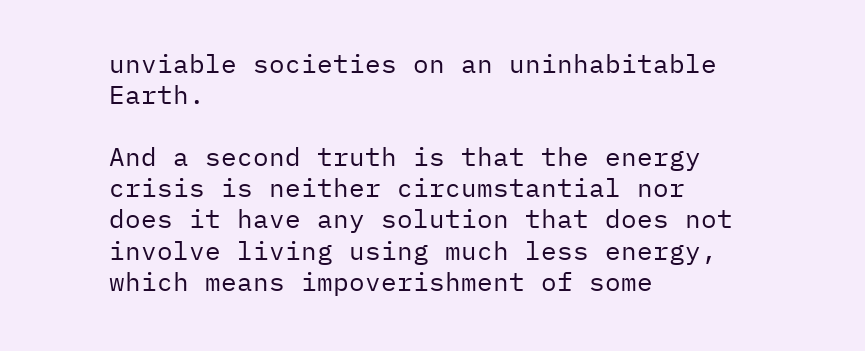unviable societies on an uninhabitable Earth.

And a second truth is that the energy crisis is neither circumstantial nor does it have any solution that does not involve living using much less energy, which means impoverishment of some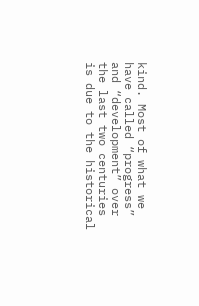kind. Most of what we have called “progress” and “development” over the last two centuries is due to the historical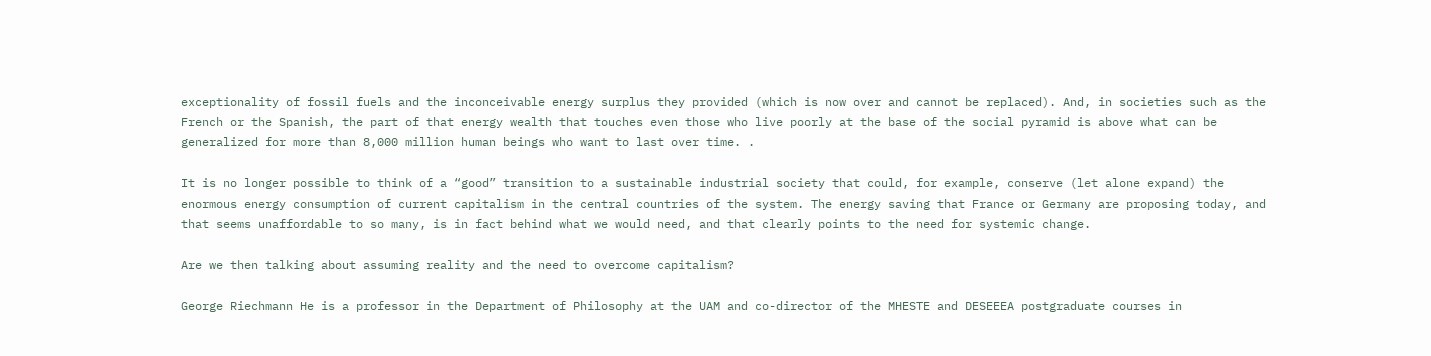exceptionality of fossil fuels and the inconceivable energy surplus they provided (which is now over and cannot be replaced). And, in societies such as the French or the Spanish, the part of that energy wealth that touches even those who live poorly at the base of the social pyramid is above what can be generalized for more than 8,000 million human beings who want to last over time. .

It is no longer possible to think of a “good” transition to a sustainable industrial society that could, for example, conserve (let alone expand) the enormous energy consumption of current capitalism in the central countries of the system. The energy saving that France or Germany are proposing today, and that seems unaffordable to so many, is in fact behind what we would need, and that clearly points to the need for systemic change.

Are we then talking about assuming reality and the need to overcome capitalism?

George Riechmann He is a professor in the Department of Philosophy at the UAM and co-director of the MHESTE and DESEEEA postgraduate courses in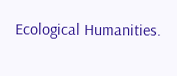Ecological Humanities.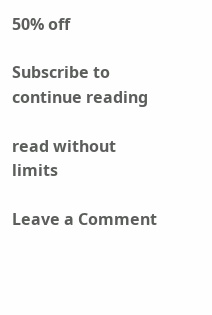50% off

Subscribe to continue reading

read without limits

Leave a Comment